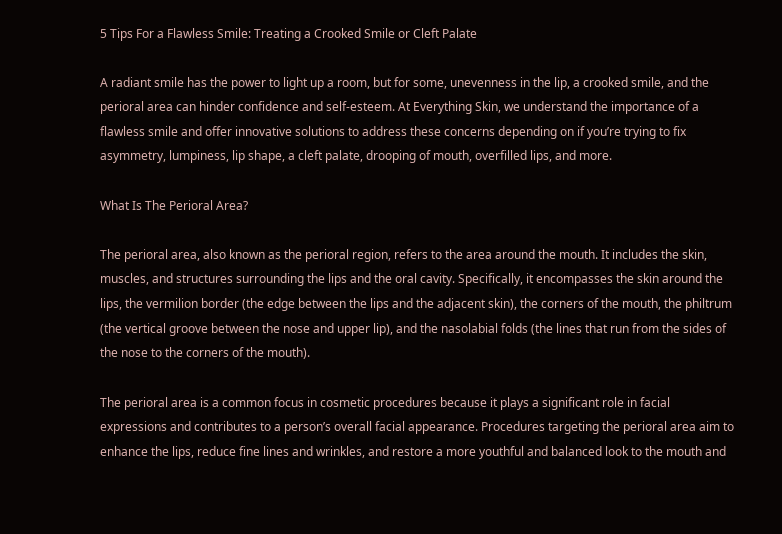5 Tips For a Flawless Smile: Treating a Crooked Smile or Cleft Palate

A radiant smile has the power to light up a room, but for some, unevenness in the lip, a crooked smile, and the perioral area can hinder confidence and self-esteem. At Everything Skin, we understand the importance of a flawless smile and offer innovative solutions to address these concerns depending on if you’re trying to fix asymmetry, lumpiness, lip shape, a cleft palate, drooping of mouth, overfilled lips, and more.

What Is The Perioral Area?

The perioral area, also known as the perioral region, refers to the area around the mouth. It includes the skin, muscles, and structures surrounding the lips and the oral cavity. Specifically, it encompasses the skin around the lips, the vermilion border (the edge between the lips and the adjacent skin), the corners of the mouth, the philtrum (the vertical groove between the nose and upper lip), and the nasolabial folds (the lines that run from the sides of the nose to the corners of the mouth).

The perioral area is a common focus in cosmetic procedures because it plays a significant role in facial expressions and contributes to a person’s overall facial appearance. Procedures targeting the perioral area aim to enhance the lips, reduce fine lines and wrinkles, and restore a more youthful and balanced look to the mouth and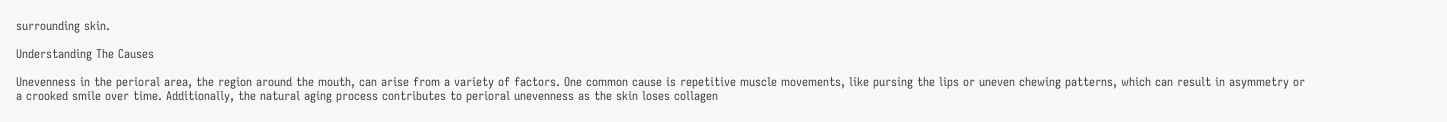surrounding skin.

Understanding The Causes

Unevenness in the perioral area, the region around the mouth, can arise from a variety of factors. One common cause is repetitive muscle movements, like pursing the lips or uneven chewing patterns, which can result in asymmetry or a crooked smile over time. Additionally, the natural aging process contributes to perioral unevenness as the skin loses collagen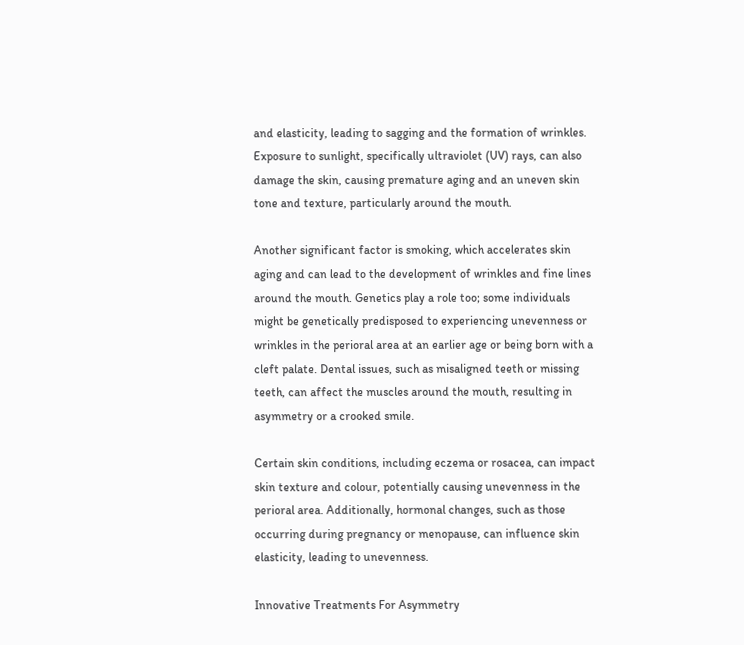and elasticity, leading to sagging and the formation of wrinkles. Exposure to sunlight, specifically ultraviolet (UV) rays, can also damage the skin, causing premature aging and an uneven skin tone and texture, particularly around the mouth.

Another significant factor is smoking, which accelerates skin aging and can lead to the development of wrinkles and fine lines around the mouth. Genetics play a role too; some individuals might be genetically predisposed to experiencing unevenness or wrinkles in the perioral area at an earlier age or being born with a cleft palate. Dental issues, such as misaligned teeth or missing teeth, can affect the muscles around the mouth, resulting in asymmetry or a crooked smile.

Certain skin conditions, including eczema or rosacea, can impact skin texture and colour, potentially causing unevenness in the perioral area. Additionally, hormonal changes, such as those occurring during pregnancy or menopause, can influence skin elasticity, leading to unevenness.

Innovative Treatments For Asymmetry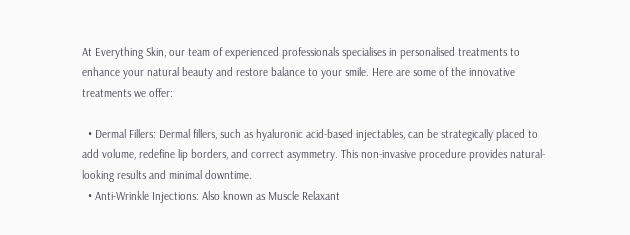At Everything Skin, our team of experienced professionals specialises in personalised treatments to enhance your natural beauty and restore balance to your smile. Here are some of the innovative treatments we offer:

  • Dermal Fillers: Dermal fillers, such as hyaluronic acid-based injectables, can be strategically placed to add volume, redefine lip borders, and correct asymmetry. This non-invasive procedure provides natural-looking results and minimal downtime.
  • Anti-Wrinkle Injections: Also known as Muscle Relaxant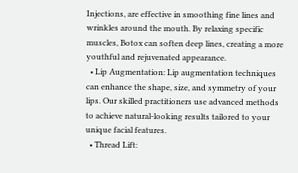Injections, are effective in smoothing fine lines and wrinkles around the mouth. By relaxing specific muscles, Botox can soften deep lines, creating a more youthful and rejuvenated appearance.
  • Lip Augmentation: Lip augmentation techniques can enhance the shape, size, and symmetry of your lips. Our skilled practitioners use advanced methods to achieve natural-looking results tailored to your unique facial features.
  • Thread Lift: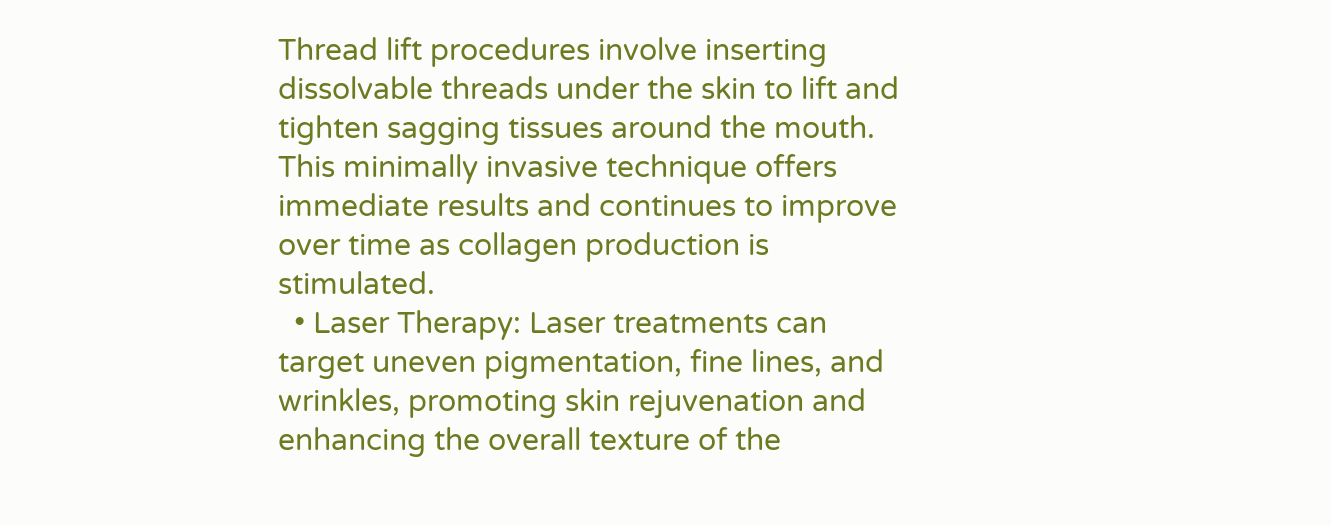Thread lift procedures involve inserting dissolvable threads under the skin to lift and tighten sagging tissues around the mouth. This minimally invasive technique offers immediate results and continues to improve over time as collagen production is stimulated.
  • Laser Therapy: Laser treatments can target uneven pigmentation, fine lines, and wrinkles, promoting skin rejuvenation and enhancing the overall texture of the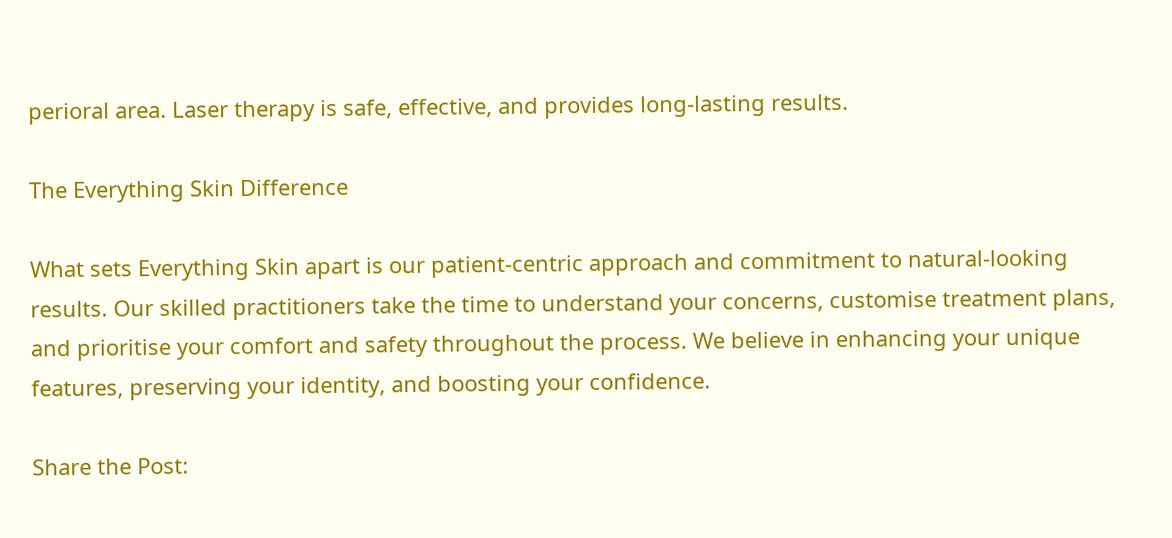perioral area. Laser therapy is safe, effective, and provides long-lasting results.

The Everything Skin Difference

What sets Everything Skin apart is our patient-centric approach and commitment to natural-looking results. Our skilled practitioners take the time to understand your concerns, customise treatment plans, and prioritise your comfort and safety throughout the process. We believe in enhancing your unique features, preserving your identity, and boosting your confidence.

Share the Post: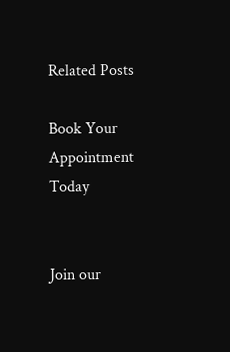Related Posts

Book Your Appointment Today


Join our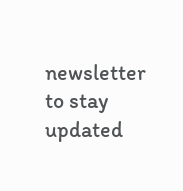newsletter to stay updated